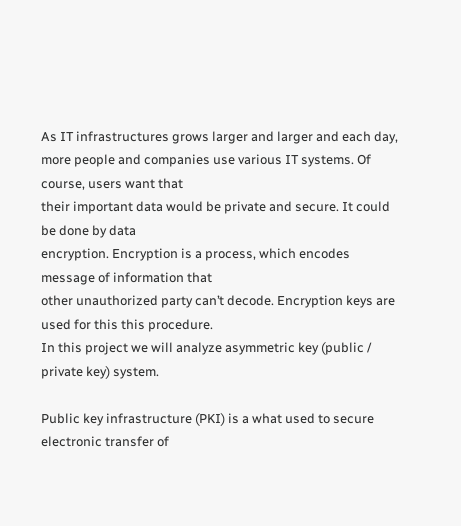As IT infrastructures grows larger and larger and each day,
more people and companies use various IT systems. Of course, users want that
their important data would be private and secure. It could be done by data
encryption. Encryption is a process, which encodes message of information that
other unauthorized party can’t decode. Encryption keys are used for this this procedure.
In this project we will analyze asymmetric key (public / private key) system.

Public key infrastructure (PKI) is a what used to secure
electronic transfer of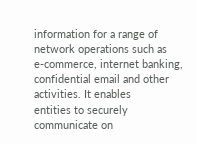information for a range of network operations such as
e-commerce, internet banking, confidential email and other activities. It enables
entities to securely communicate on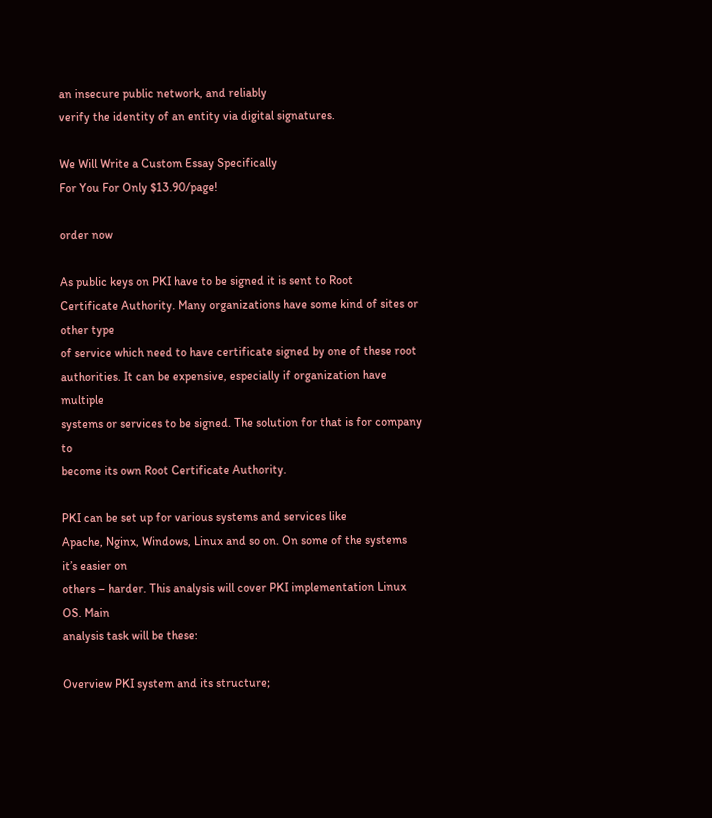an insecure public network, and reliably
verify the identity of an entity via digital signatures.

We Will Write a Custom Essay Specifically
For You For Only $13.90/page!

order now

As public keys on PKI have to be signed it is sent to Root
Certificate Authority. Many organizations have some kind of sites or other type
of service which need to have certificate signed by one of these root
authorities. It can be expensive, especially if organization have multiple
systems or services to be signed. The solution for that is for company to
become its own Root Certificate Authority.

PKI can be set up for various systems and services like
Apache, Nginx, Windows, Linux and so on. On some of the systems it’s easier on
others – harder. This analysis will cover PKI implementation Linux OS. Main
analysis task will be these:

Overview PKI system and its structure;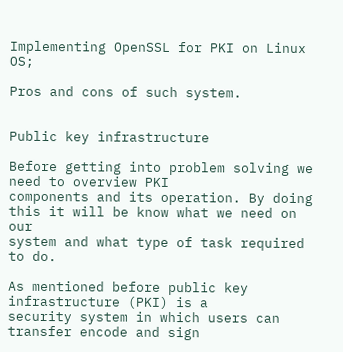Implementing OpenSSL for PKI on Linux OS;

Pros and cons of such system.


Public key infrastructure

Before getting into problem solving we need to overview PKI
components and its operation. By doing this it will be know what we need on our
system and what type of task required to do.

As mentioned before public key infrastructure (PKI) is a
security system in which users can transfer encode and sign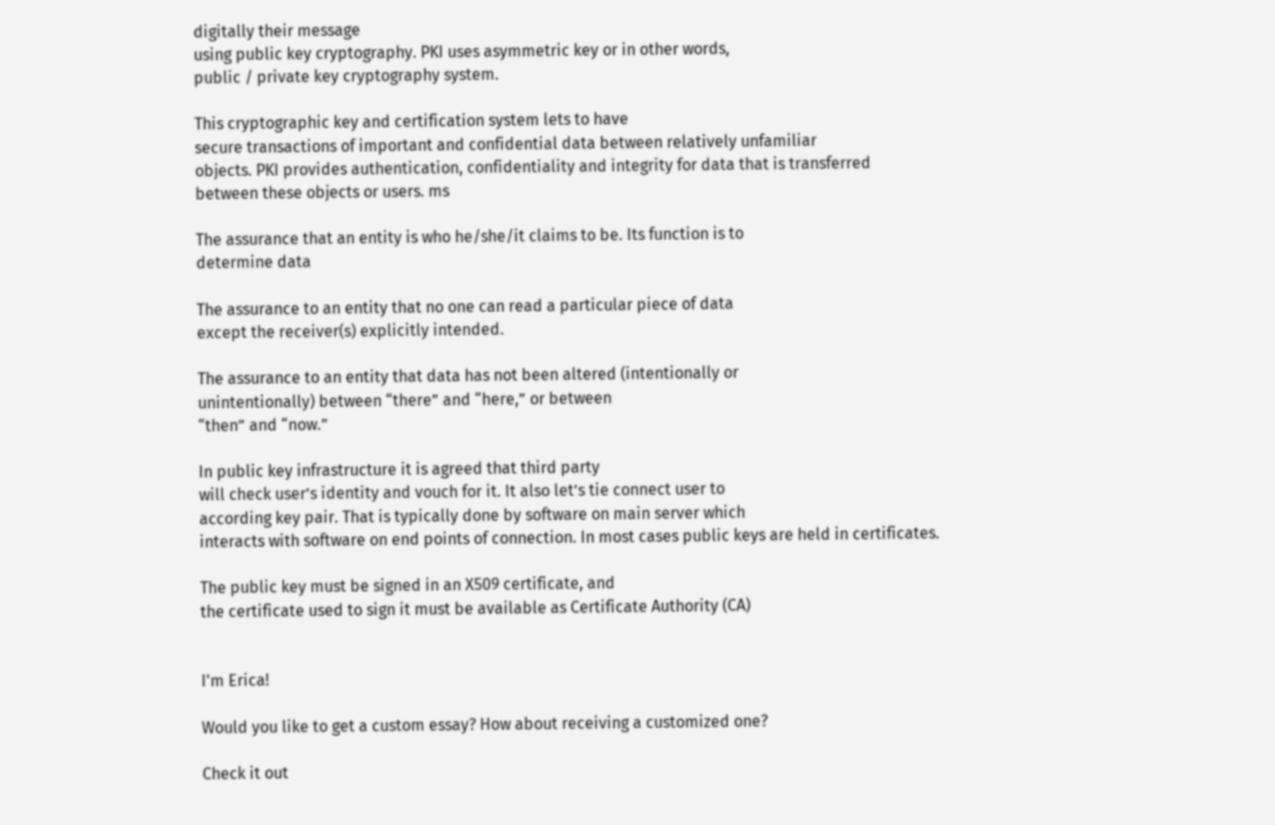digitally their message
using public key cryptography. PKI uses asymmetric key or in other words,
public / private key cryptography system.

This cryptographic key and certification system lets to have
secure transactions of important and confidential data between relatively unfamiliar
objects. PKI provides authentication, confidentiality and integrity for data that is transferred
between these objects or users. ms

The assurance that an entity is who he/she/it claims to be. Its function is to
determine data

The assurance to an entity that no one can read a particular piece of data
except the receiver(s) explicitly intended.

The assurance to an entity that data has not been altered (intentionally or
unintentionally) between “there” and “here,” or between
“then” and “now.”

In public key infrastructure it is agreed that third party
will check user’s identity and vouch for it. It also let’s tie connect user to
according key pair. That is typically done by software on main server which
interacts with software on end points of connection. In most cases public keys are held in certificates.

The public key must be signed in an X509 certificate, and
the certificate used to sign it must be available as Certificate Authority (CA)


I'm Erica!

Would you like to get a custom essay? How about receiving a customized one?

Check it out